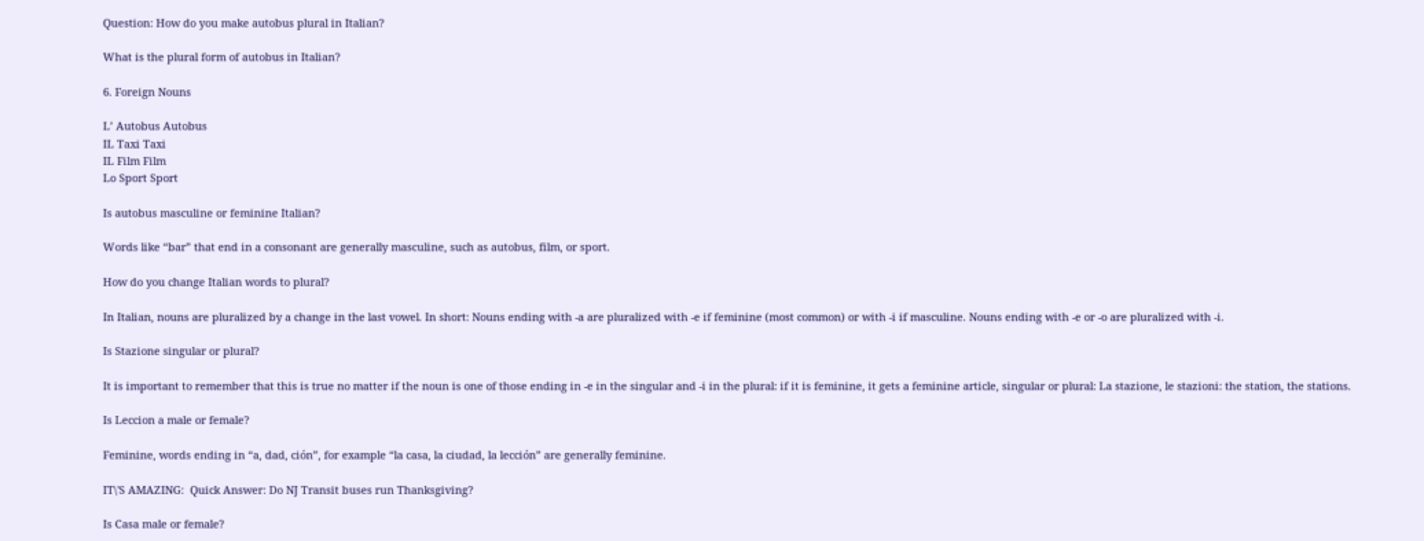Question: How do you make autobus plural in Italian?

What is the plural form of autobus in Italian?

6. Foreign Nouns

L’ Autobus Autobus
IL Taxi Taxi
IL Film Film
Lo Sport Sport

Is autobus masculine or feminine Italian?

Words like “bar” that end in a consonant are generally masculine, such as autobus, film, or sport.

How do you change Italian words to plural?

In Italian, nouns are pluralized by a change in the last vowel. In short: Nouns ending with -a are pluralized with -e if feminine (most common) or with -i if masculine. Nouns ending with -e or -o are pluralized with -i.

Is Stazione singular or plural?

It is important to remember that this is true no matter if the noun is one of those ending in -e in the singular and -i in the plural: if it is feminine, it gets a feminine article, singular or plural: La stazione, le stazioni: the station, the stations.

Is Leccion a male or female?

Feminine, words ending in “a, dad, ción”, for example “la casa, la ciudad, la lección” are generally feminine.

IT\'S AMAZING:  Quick Answer: Do NJ Transit buses run Thanksgiving?

Is Casa male or female?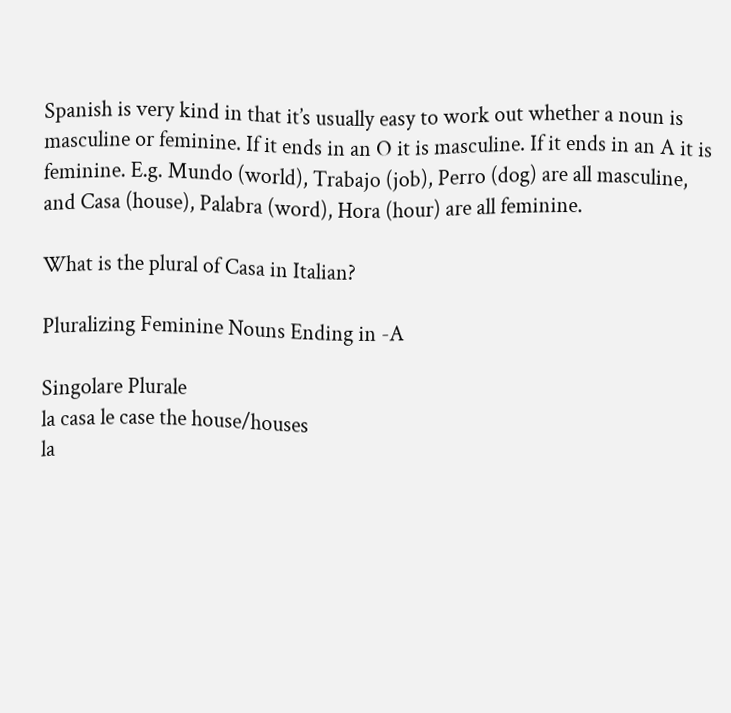Spanish is very kind in that it’s usually easy to work out whether a noun is masculine or feminine. If it ends in an O it is masculine. If it ends in an A it is feminine. E.g. Mundo (world), Trabajo (job), Perro (dog) are all masculine, and Casa (house), Palabra (word), Hora (hour) are all feminine.

What is the plural of Casa in Italian?

Pluralizing Feminine Nouns Ending in -A

Singolare Plurale
la casa le case the house/houses
la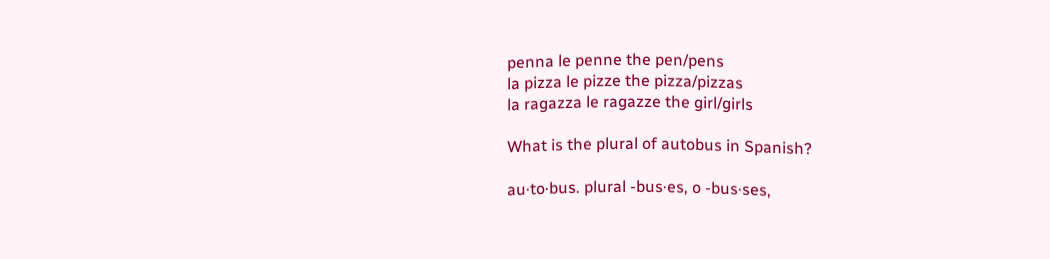penna le penne the pen/pens
la pizza le pizze the pizza/pizzas
la ragazza le ragazze the girl/girls

What is the plural of autobus in Spanish?

au·to·bus. plural -bus·es, o -bus·ses,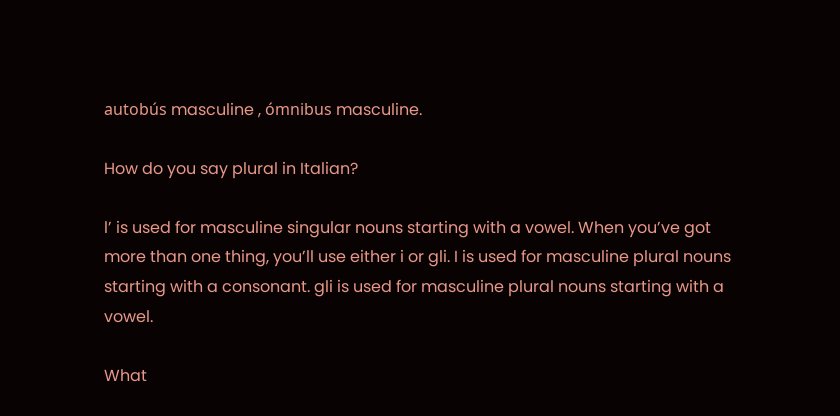autobús masculine , ómnibus masculine.

How do you say plural in Italian?

l’ is used for masculine singular nouns starting with a vowel. When you’ve got more than one thing, you’ll use either i or gli. I is used for masculine plural nouns starting with a consonant. gli is used for masculine plural nouns starting with a vowel.

What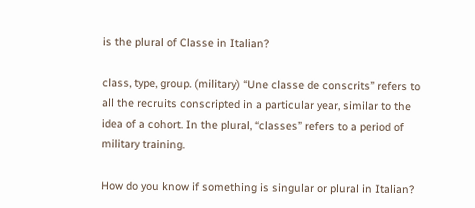is the plural of Classe in Italian?

class, type, group. (military) “Une classe de conscrits” refers to all the recruits conscripted in a particular year, similar to the idea of a cohort. In the plural, “classes” refers to a period of military training.

How do you know if something is singular or plural in Italian?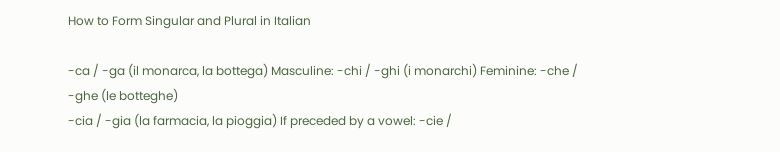How to Form Singular and Plural in Italian

-ca / -ga (il monarca, la bottega) Masculine: -chi / -ghi (i monarchi) Feminine: -che / -ghe (le botteghe)
-cia / -gia (la farmacia, la pioggia) If preceded by a vowel: -cie /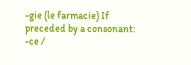-gie (le farmacie) If preceded by a consonant: -ce /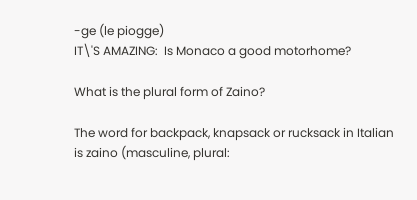-ge (le piogge)
IT\'S AMAZING:  Is Monaco a good motorhome?

What is the plural form of Zaino?

The word for backpack, knapsack or rucksack in Italian is zaino (masculine, plural: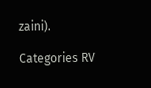zaini).

Categories RV